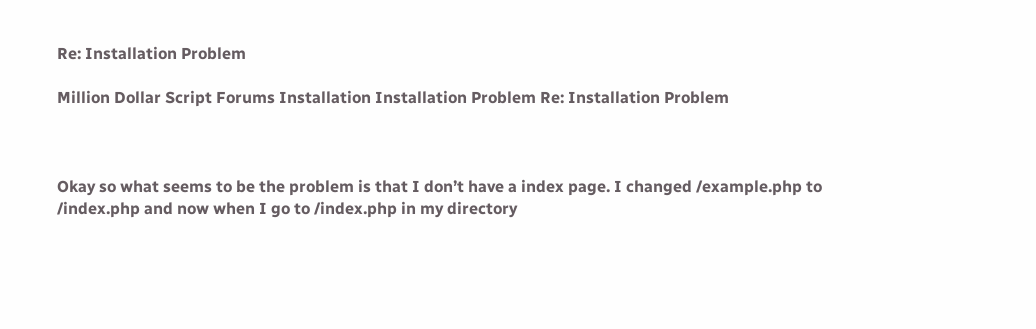Re: Installation Problem

Million Dollar Script Forums Installation Installation Problem Re: Installation Problem



Okay so what seems to be the problem is that I don’t have a index page. I changed /example.php to /index.php and now when I go to /index.php in my directory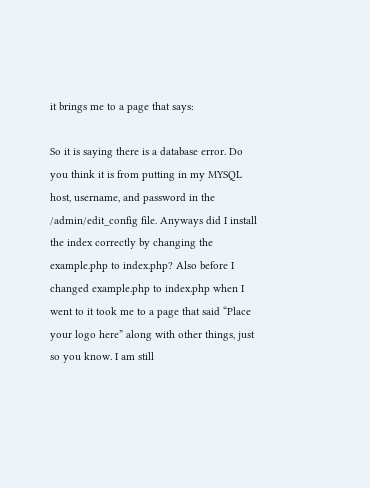it brings me to a page that says:

So it is saying there is a database error. Do you think it is from putting in my MYSQL host, username, and password in the /admin/edit_config file. Anyways did I install the index correctly by changing the example.php to index.php? Also before I changed example.php to index.php when I went to it took me to a page that said “Place your logo here” along with other things, just so you know. I am still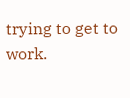trying to get to work.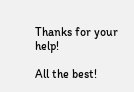Thanks for your help!

All the best!